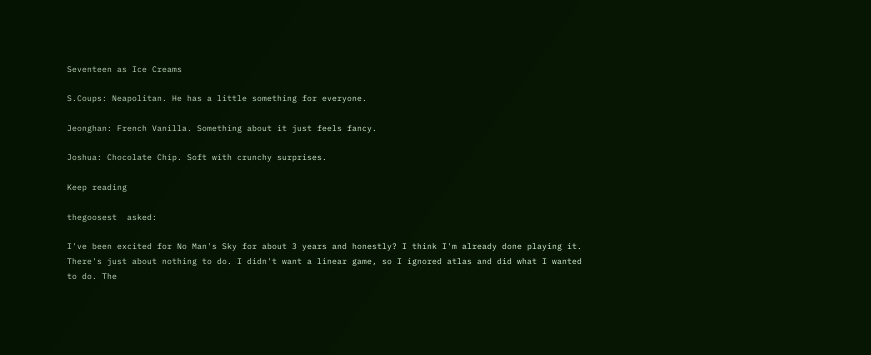Seventeen as Ice Creams

S.Coups: Neapolitan. He has a little something for everyone.

Jeonghan: French Vanilla. Something about it just feels fancy.

Joshua: Chocolate Chip. Soft with crunchy surprises.

Keep reading

thegoosest  asked:

I've been excited for No Man's Sky for about 3 years and honestly? I think I'm already done playing it. There's just about nothing to do. I didn't want a linear game, so I ignored atlas and did what I wanted to do. The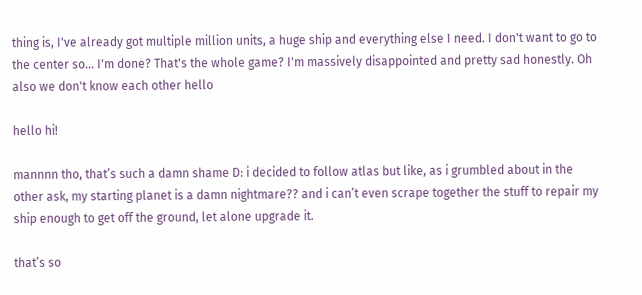thing is, I've already got multiple million units, a huge ship and everything else I need. I don't want to go to the center so... I'm done? That's the whole game? I'm massively disappointed and pretty sad honestly. Oh also we don't know each other hello

hello hi!

mannnn tho, that’s such a damn shame D: i decided to follow atlas but like, as i grumbled about in the other ask, my starting planet is a damn nightmare?? and i can’t even scrape together the stuff to repair my ship enough to get off the ground, let alone upgrade it.

that’s so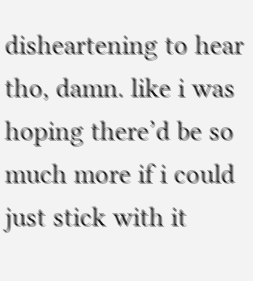disheartening to hear tho, damn. like i was hoping there’d be so much more if i could just stick with it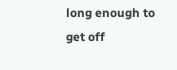long enough to get off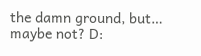the damn ground, but… maybe not? D: